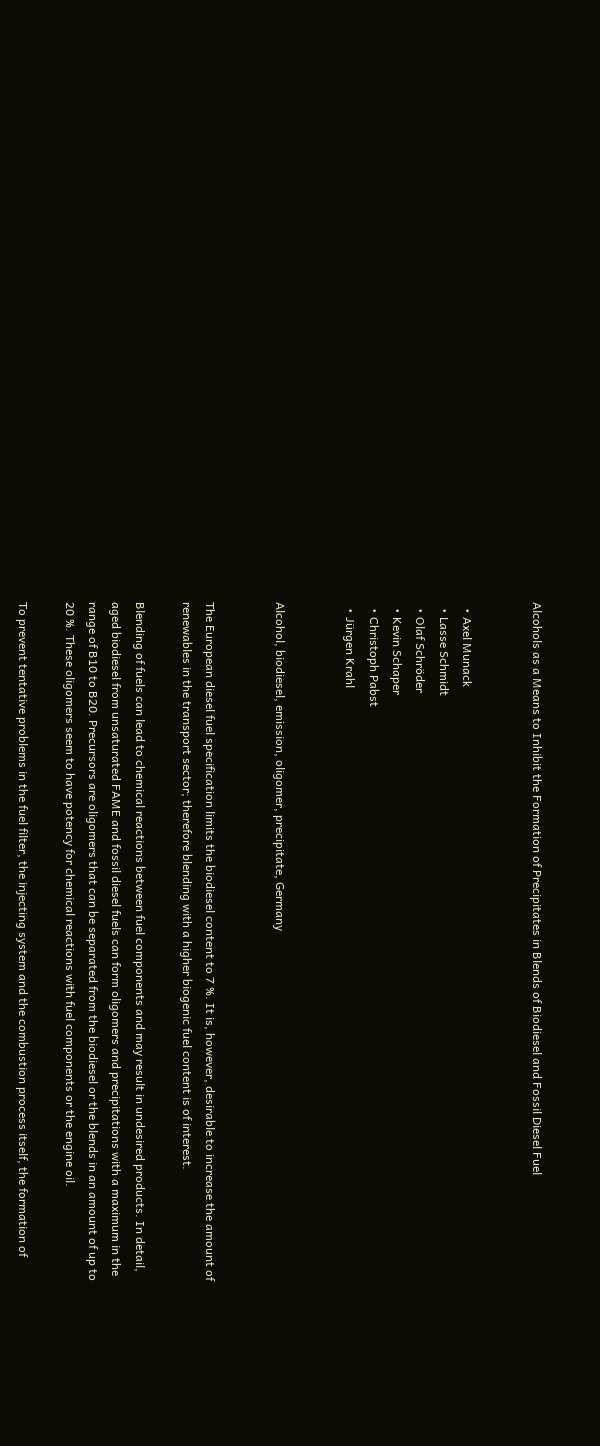Alcohols as a Means to Inhibit the Formation of Precipitates in Blends of Biodiesel and Fossil Diesel Fuel


  • Axel Munack
  • Lasse Schmidt
  • Olaf Schröder
  • Kevin Schaper
  • Christoph Pabst
  • Jürgen Krahl


Alcohol, biodiesel, emission, oligomer, precipitate, Germany


The European diesel fuel specification limits the biodiesel content to 7 %. It is, however, desirable to increase the amount of renewables in the transport sector; therefore blending with a higher biogenic fuel content is of interest.

Blending of fuels can lead to chemical reactions between fuel components and may result in undesired products. In detail, aged biodiesel from unsaturated FAME and fossil diesel fuels can form oligomers and precipitations with a maximum in the range of B10 to B20. Precursors are oligomers that can be separated from the biodiesel or the blends in an amount of up to 20 %. These oligomers seem to have potency for chemical reactions with fuel components or the engine oil.

To prevent tentative problems in the fuel filter, the injecting system and the combustion process itself, the formation of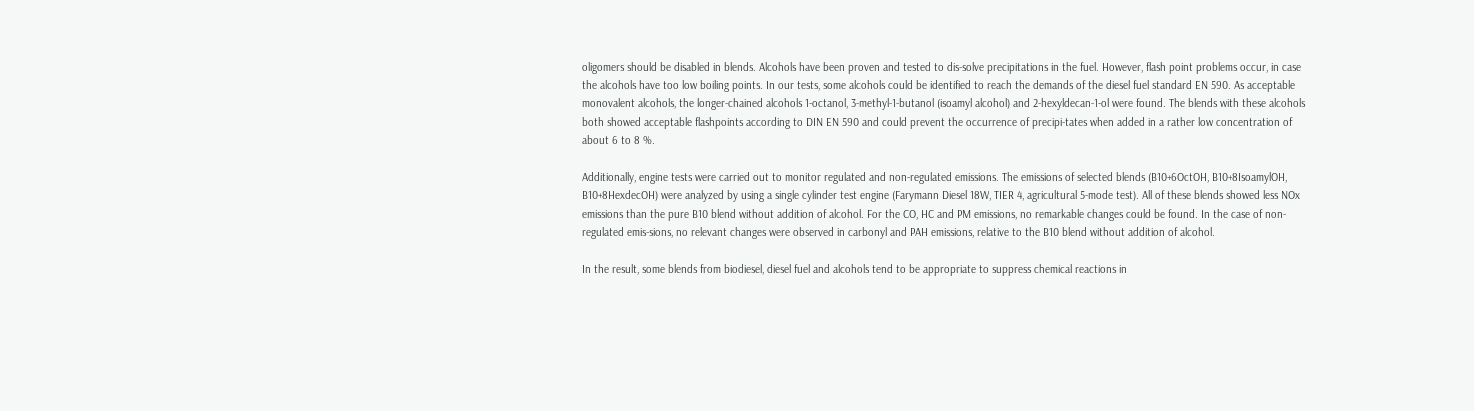oligomers should be disabled in blends. Alcohols have been proven and tested to dis-solve precipitations in the fuel. However, flash point problems occur, in case the alcohols have too low boiling points. In our tests, some alcohols could be identified to reach the demands of the diesel fuel standard EN 590. As acceptable monovalent alcohols, the longer-chained alcohols 1-octanol, 3-methyl-1-butanol (isoamyl alcohol) and 2-hexyldecan-1-ol were found. The blends with these alcohols both showed acceptable flashpoints according to DIN EN 590 and could prevent the occurrence of precipi-tates when added in a rather low concentration of about 6 to 8 %.

Additionally, engine tests were carried out to monitor regulated and non-regulated emissions. The emissions of selected blends (B10+6OctOH, B10+8IsoamylOH, B10+8HexdecOH) were analyzed by using a single cylinder test engine (Farymann Diesel 18W, TIER 4, agricultural 5-mode test). All of these blends showed less NOx emissions than the pure B10 blend without addition of alcohol. For the CO, HC and PM emissions, no remarkable changes could be found. In the case of non-regulated emis-sions, no relevant changes were observed in carbonyl and PAH emissions, relative to the B10 blend without addition of alcohol.

In the result, some blends from biodiesel, diesel fuel and alcohols tend to be appropriate to suppress chemical reactions in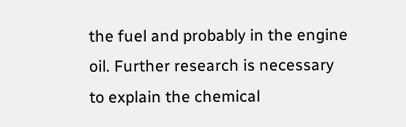the fuel and probably in the engine oil. Further research is necessary to explain the chemical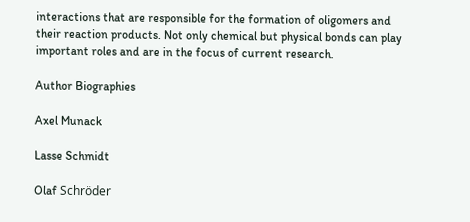interactions that are responsible for the formation of oligomers and their reaction products. Not only chemical but physical bonds can play important roles and are in the focus of current research.

Author Biographies

Axel Munack

Lasse Schmidt

Olaf Schröder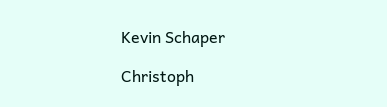Kevin Schaper

Christoph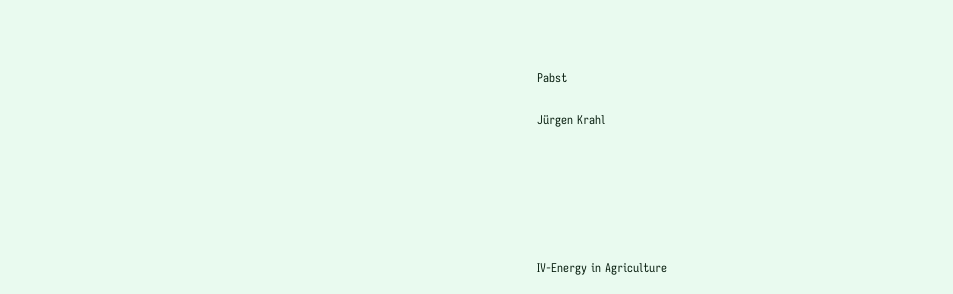Pabst

Jürgen Krahl






IV-Energy in Agriculture